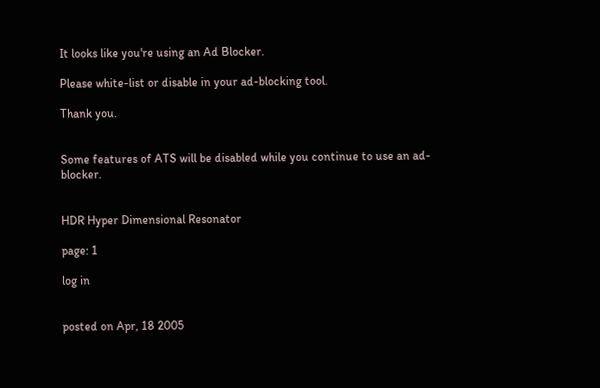It looks like you're using an Ad Blocker.

Please white-list or disable in your ad-blocking tool.

Thank you.


Some features of ATS will be disabled while you continue to use an ad-blocker.


HDR Hyper Dimensional Resonator

page: 1

log in


posted on Apr, 18 2005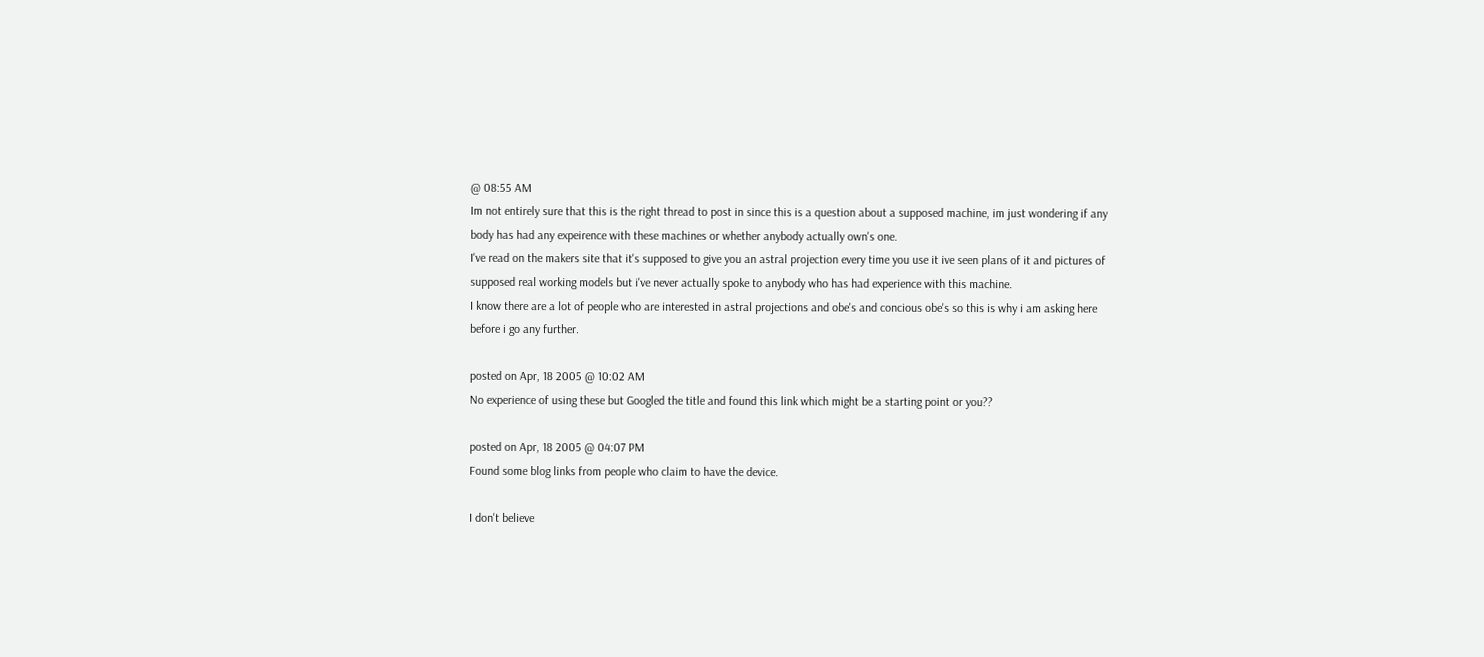@ 08:55 AM
Im not entirely sure that this is the right thread to post in since this is a question about a supposed machine, im just wondering if any body has had any expeirence with these machines or whether anybody actually own's one.
I've read on the makers site that it's supposed to give you an astral projection every time you use it ive seen plans of it and pictures of supposed real working models but i've never actually spoke to anybody who has had experience with this machine.
I know there are a lot of people who are interested in astral projections and obe's and concious obe's so this is why i am asking here before i go any further.

posted on Apr, 18 2005 @ 10:02 AM
No experience of using these but Googled the title and found this link which might be a starting point or you??

posted on Apr, 18 2005 @ 04:07 PM
Found some blog links from people who claim to have the device.

I don't believe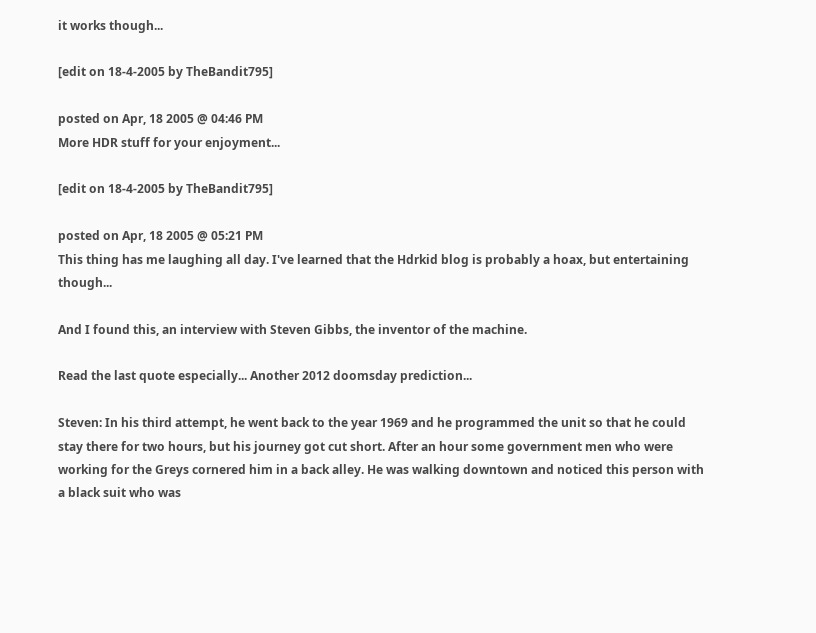it works though...

[edit on 18-4-2005 by TheBandit795]

posted on Apr, 18 2005 @ 04:46 PM
More HDR stuff for your enjoyment...

[edit on 18-4-2005 by TheBandit795]

posted on Apr, 18 2005 @ 05:21 PM
This thing has me laughing all day. I've learned that the Hdrkid blog is probably a hoax, but entertaining though...

And I found this, an interview with Steven Gibbs, the inventor of the machine.

Read the last quote especially... Another 2012 doomsday prediction...

Steven: In his third attempt, he went back to the year 1969 and he programmed the unit so that he could stay there for two hours, but his journey got cut short. After an hour some government men who were working for the Greys cornered him in a back alley. He was walking downtown and noticed this person with a black suit who was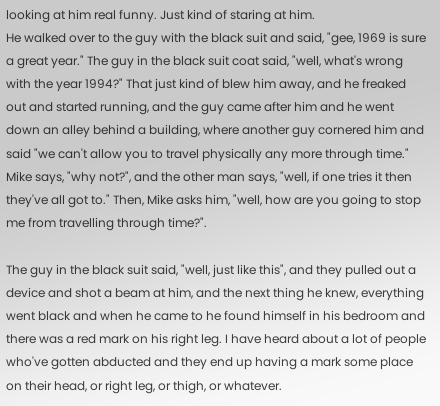looking at him real funny. Just kind of staring at him.
He walked over to the guy with the black suit and said, "gee, 1969 is sure a great year." The guy in the black suit coat said, "well, what's wrong with the year 1994?" That just kind of blew him away, and he freaked out and started running, and the guy came after him and he went down an alley behind a building, where another guy cornered him and said "we can't allow you to travel physically any more through time." Mike says, "why not?", and the other man says, "well, if one tries it then they've all got to." Then, Mike asks him, "well, how are you going to stop me from travelling through time?".

The guy in the black suit said, "well, just like this", and they pulled out a device and shot a beam at him, and the next thing he knew, everything went black and when he came to he found himself in his bedroom and there was a red mark on his right leg. I have heard about a lot of people who've gotten abducted and they end up having a mark some place on their head, or right leg, or thigh, or whatever.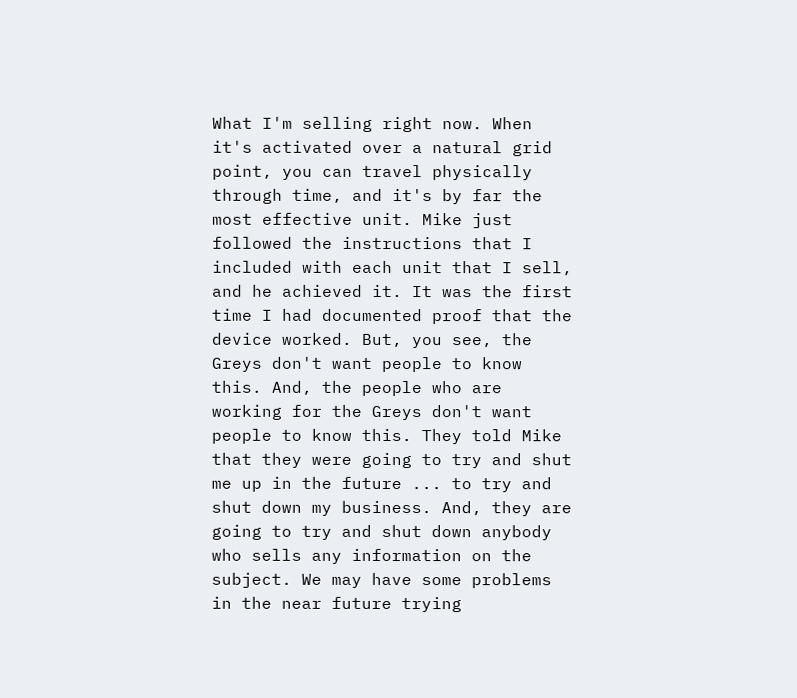What I'm selling right now. When it's activated over a natural grid point, you can travel physically through time, and it's by far the most effective unit. Mike just followed the instructions that I included with each unit that I sell, and he achieved it. It was the first time I had documented proof that the device worked. But, you see, the Greys don't want people to know this. And, the people who are working for the Greys don't want people to know this. They told Mike that they were going to try and shut me up in the future ... to try and shut down my business. And, they are going to try and shut down anybody who sells any information on the subject. We may have some problems in the near future trying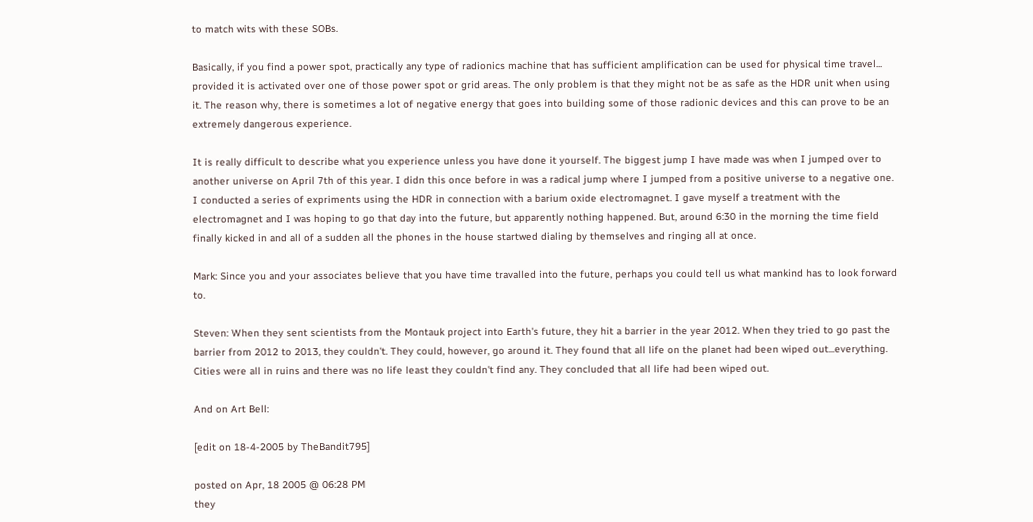to match wits with these SOBs.

Basically, if you find a power spot, practically any type of radionics machine that has sufficient amplification can be used for physical time travel... provided it is activated over one of those power spot or grid areas. The only problem is that they might not be as safe as the HDR unit when using it. The reason why, there is sometimes a lot of negative energy that goes into building some of those radionic devices and this can prove to be an extremely dangerous experience.

It is really difficult to describe what you experience unless you have done it yourself. The biggest jump I have made was when I jumped over to another universe on April 7th of this year. I didn this once before in was a radical jump where I jumped from a positive universe to a negative one. I conducted a series of expriments using the HDR in connection with a barium oxide electromagnet. I gave myself a treatment with the electromagnet and I was hoping to go that day into the future, but apparently nothing happened. But, around 6:30 in the morning the time field finally kicked in and all of a sudden all the phones in the house startwed dialing by themselves and ringing all at once.

Mark: Since you and your associates believe that you have time travalled into the future, perhaps you could tell us what mankind has to look forward to.

Steven: When they sent scientists from the Montauk project into Earth's future, they hit a barrier in the year 2012. When they tried to go past the barrier from 2012 to 2013, they couldn't. They could, however, go around it. They found that all life on the planet had been wiped out...everything. Cities were all in ruins and there was no life least they couldn't find any. They concluded that all life had been wiped out.

And on Art Bell:

[edit on 18-4-2005 by TheBandit795]

posted on Apr, 18 2005 @ 06:28 PM
they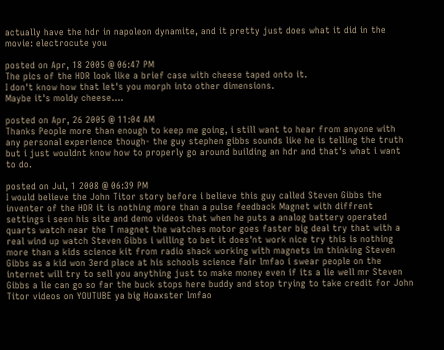actually have the hdr in napoleon dynamite, and it pretty just does what it did in the movie: electrocute you

posted on Apr, 18 2005 @ 06:47 PM
The pics of the HDR look like a brief case with cheese taped onto it.
I don't know how that let's you morph into other dimensions.
Maybe it's moldy cheese....

posted on Apr, 26 2005 @ 11:04 AM
Thanks People more than enough to keep me going, i still want to hear from anyone with any personal experience though- the guy stephen gibbs sounds like he is telling the truth but i just wouldnt know how to properly go around building an hdr and that's what i want to do.

posted on Jul, 1 2008 @ 06:39 PM
I would believe the John Titor story before i believe this guy called Steven Gibbs the inventer of the HDR it is nothing more than a pulse feedback Magnet with diffrent settings i seen his site and demo videos that when he puts a analog battery operated quarts watch near the T magnet the watches motor goes faster big deal try that with a real wind up watch Steven Gibbs i willing to bet it does'nt work nice try this is nothing more than a kids science kit from radio shack working with magnets im thinking Steven Gibbs as a kid won 3erd place at his schools science fair lmfao i swear people on the internet will try to sell you anything just to make money even if its a lie well mr Steven Gibbs a lie can go so far the buck stops here buddy and stop trying to take credit for John Titor videos on YOUTUBE ya big Hoaxster lmfao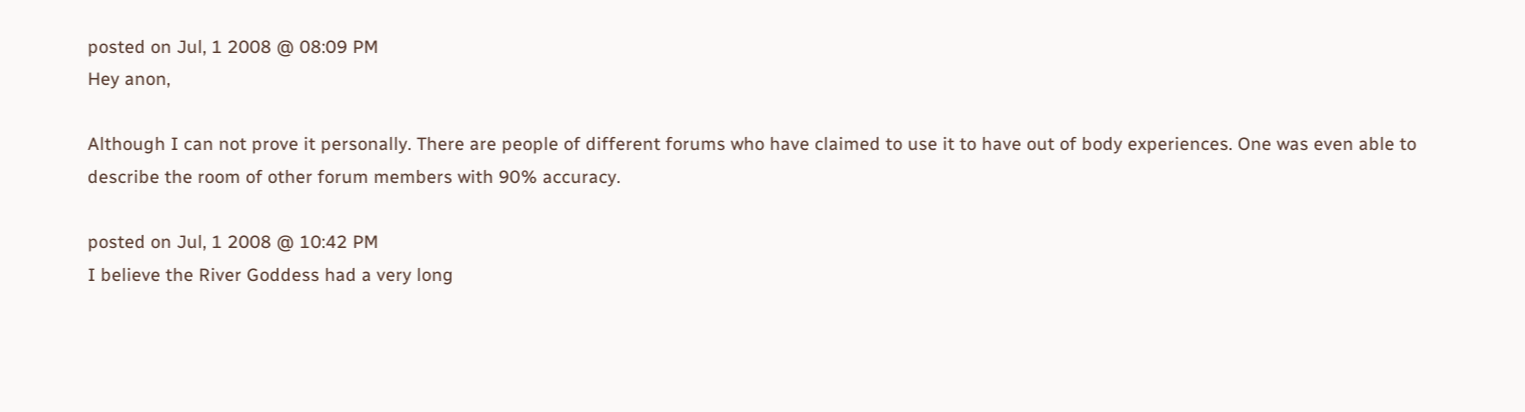posted on Jul, 1 2008 @ 08:09 PM
Hey anon,

Although I can not prove it personally. There are people of different forums who have claimed to use it to have out of body experiences. One was even able to describe the room of other forum members with 90% accuracy.

posted on Jul, 1 2008 @ 10:42 PM
I believe the River Goddess had a very long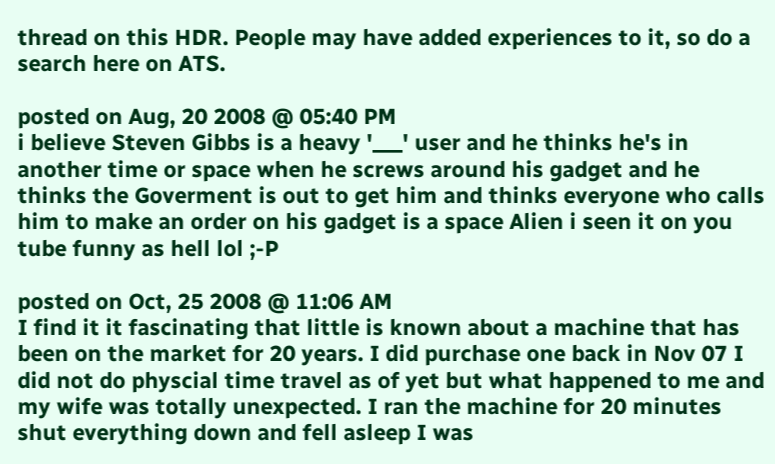thread on this HDR. People may have added experiences to it, so do a search here on ATS.

posted on Aug, 20 2008 @ 05:40 PM
i believe Steven Gibbs is a heavy '___' user and he thinks he's in another time or space when he screws around his gadget and he thinks the Goverment is out to get him and thinks everyone who calls him to make an order on his gadget is a space Alien i seen it on you tube funny as hell lol ;-P

posted on Oct, 25 2008 @ 11:06 AM
I find it it fascinating that little is known about a machine that has been on the market for 20 years. I did purchase one back in Nov 07 I did not do physcial time travel as of yet but what happened to me and my wife was totally unexpected. I ran the machine for 20 minutes shut everything down and fell asleep I was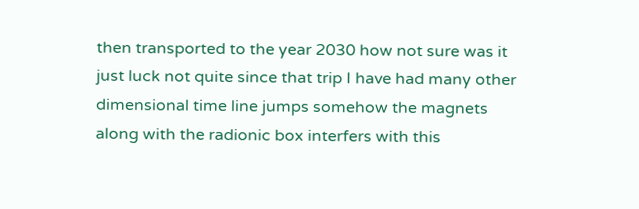then transported to the year 2030 how not sure was it just luck not quite since that trip I have had many other dimensional time line jumps somehow the magnets along with the radionic box interfers with this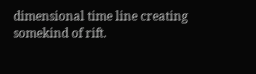dimensional time line creating somekind of rift.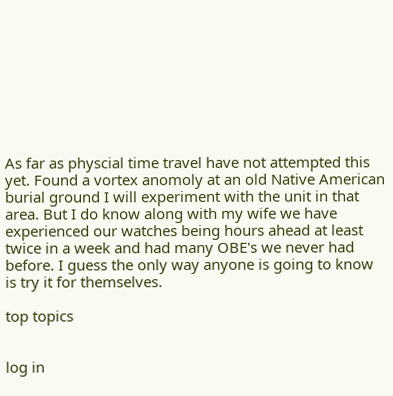As far as physcial time travel have not attempted this yet. Found a vortex anomoly at an old Native American burial ground I will experiment with the unit in that area. But I do know along with my wife we have experienced our watches being hours ahead at least twice in a week and had many OBE's we never had before. I guess the only way anyone is going to know is try it for themselves.

top topics


log in